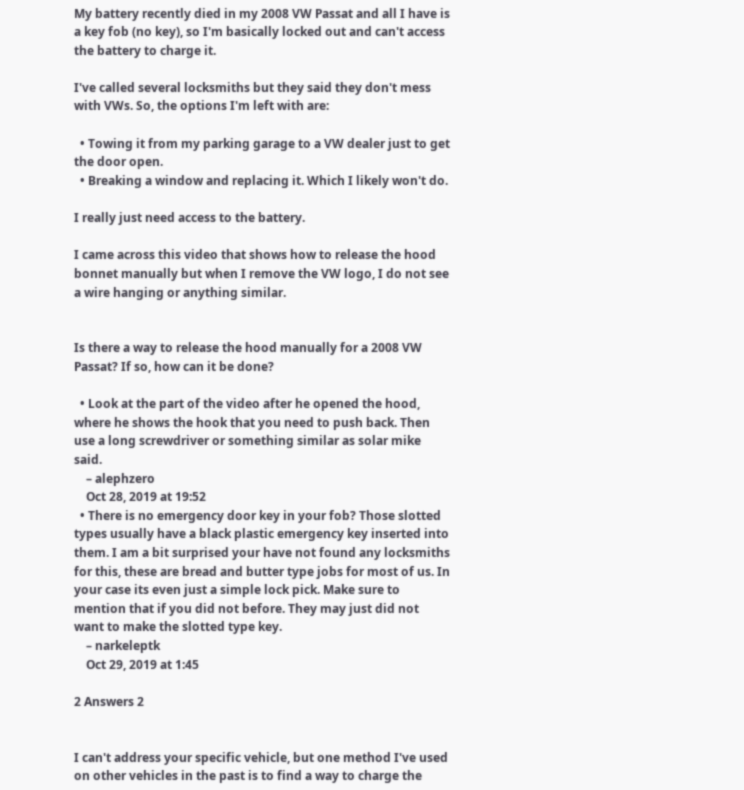My battery recently died in my 2008 VW Passat and all I have is a key fob (no key), so I'm basically locked out and can't access the battery to charge it.

I've called several locksmiths but they said they don't mess with VWs. So, the options I'm left with are:

  • Towing it from my parking garage to a VW dealer just to get the door open.
  • Breaking a window and replacing it. Which I likely won't do.

I really just need access to the battery.

I came across this video that shows how to release the hood bonnet manually but when I remove the VW logo, I do not see a wire hanging or anything similar.


Is there a way to release the hood manually for a 2008 VW Passat? If so, how can it be done?

  • Look at the part of the video after he opened the hood, where he shows the hook that you need to push back. Then use a long screwdriver or something similar as solar mike said.
    – alephzero
    Oct 28, 2019 at 19:52
  • There is no emergency door key in your fob? Those slotted types usually have a black plastic emergency key inserted into them. I am a bit surprised your have not found any locksmiths for this, these are bread and butter type jobs for most of us. In your case its even just a simple lock pick. Make sure to mention that if you did not before. They may just did not want to make the slotted type key.
    – narkeleptk
    Oct 29, 2019 at 1:45

2 Answers 2


I can't address your specific vehicle, but one method I've used on other vehicles in the past is to find a way to charge the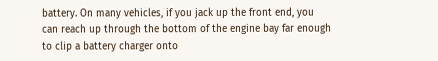battery. On many vehicles, if you jack up the front end, you can reach up through the bottom of the engine bay far enough to clip a battery charger onto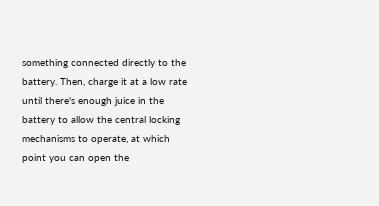something connected directly to the battery. Then, charge it at a low rate until there's enough juice in the battery to allow the central locking mechanisms to operate, at which point you can open the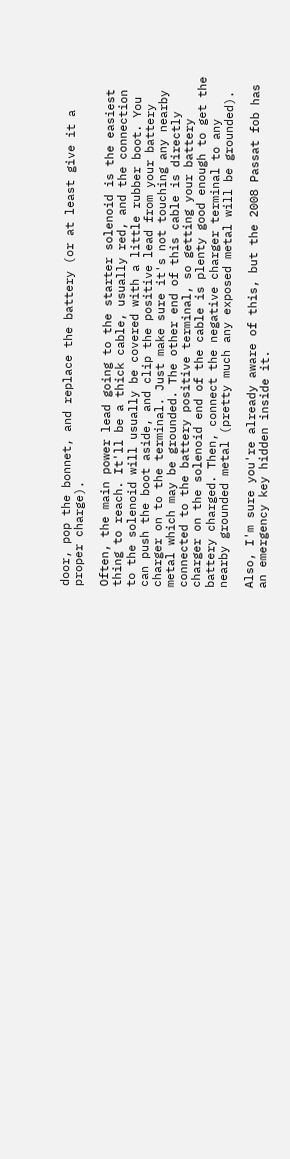door, pop the bonnet, and replace the battery (or at least give it a proper charge).

Often, the main power lead going to the starter solenoid is the easiest thing to reach. It'll be a thick cable, usually red, and the connection to the solenoid will usually be covered with a little rubber boot. You can push the boot aside, and clip the positive lead from your battery charger on to the terminal. Just make sure it's not touching any nearby metal which may be grounded. The other end of this cable is directly connected to the battery positive terminal, so getting your battery charger on the solenoid end of the cable is plenty good enough to get the battery charged. Then, connect the negative charger terminal to any nearby grounded metal (pretty much any exposed metal will be grounded).

Also, I'm sure you're already aware of this, but the 2008 Passat fob has an emergency key hidden inside it.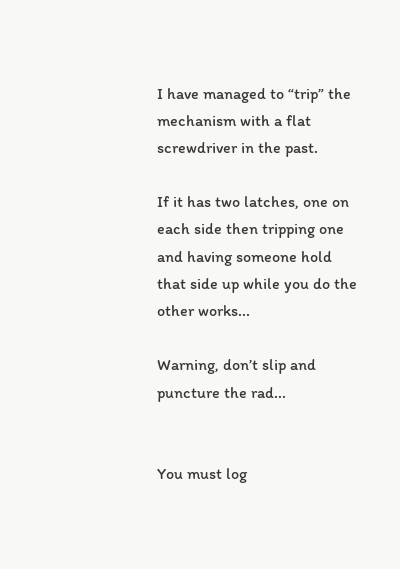I have managed to “trip” the mechanism with a flat screwdriver in the past.

If it has two latches, one on each side then tripping one and having someone hold that side up while you do the other works...

Warning, don’t slip and puncture the rad...


You must log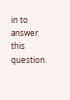in to answer this question.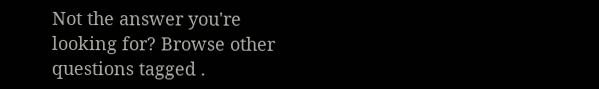Not the answer you're looking for? Browse other questions tagged .